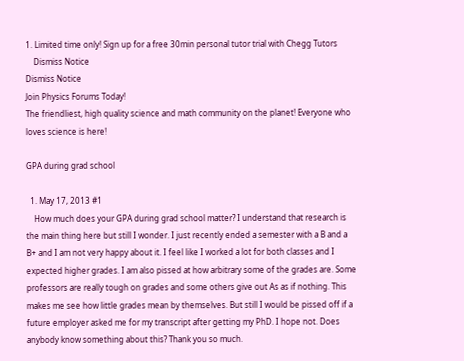1. Limited time only! Sign up for a free 30min personal tutor trial with Chegg Tutors
    Dismiss Notice
Dismiss Notice
Join Physics Forums Today!
The friendliest, high quality science and math community on the planet! Everyone who loves science is here!

GPA during grad school

  1. May 17, 2013 #1
    How much does your GPA during grad school matter? I understand that research is the main thing here but still I wonder. I just recently ended a semester with a B and a B+ and I am not very happy about it. I feel like I worked a lot for both classes and I expected higher grades. I am also pissed at how arbitrary some of the grades are. Some professors are really tough on grades and some others give out As as if nothing. This makes me see how little grades mean by themselves. But still I would be pissed off if a future employer asked me for my transcript after getting my PhD. I hope not. Does anybody know something about this? Thank you so much.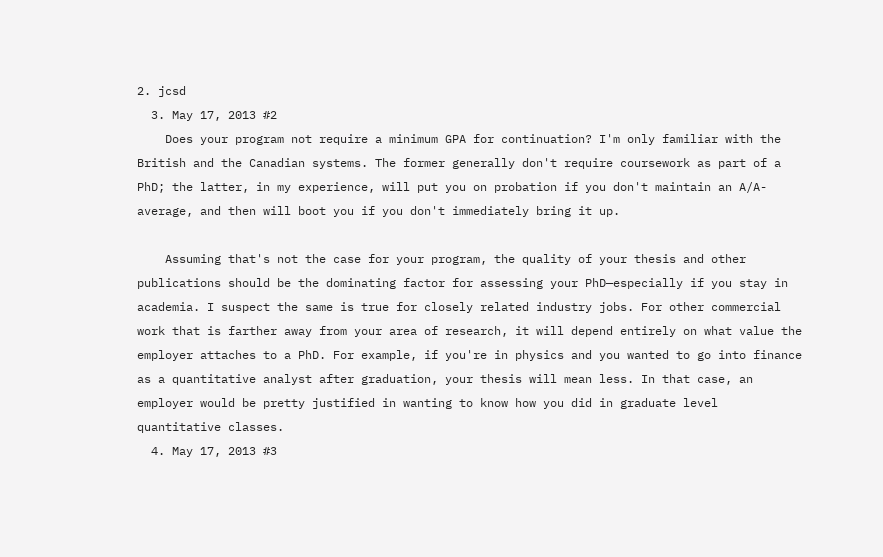2. jcsd
  3. May 17, 2013 #2
    Does your program not require a minimum GPA for continuation? I'm only familiar with the British and the Canadian systems. The former generally don't require coursework as part of a PhD; the latter, in my experience, will put you on probation if you don't maintain an A/A- average, and then will boot you if you don't immediately bring it up.

    Assuming that's not the case for your program, the quality of your thesis and other publications should be the dominating factor for assessing your PhD—especially if you stay in academia. I suspect the same is true for closely related industry jobs. For other commercial work that is farther away from your area of research, it will depend entirely on what value the employer attaches to a PhD. For example, if you're in physics and you wanted to go into finance as a quantitative analyst after graduation, your thesis will mean less. In that case, an employer would be pretty justified in wanting to know how you did in graduate level quantitative classes.
  4. May 17, 2013 #3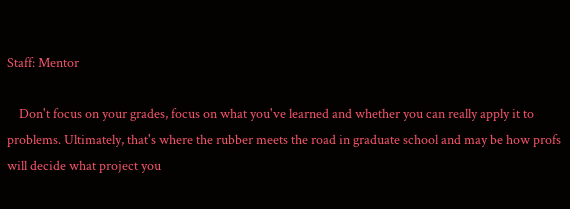Staff: Mentor

    Don't focus on your grades, focus on what you've learned and whether you can really apply it to problems. Ultimately, that's where the rubber meets the road in graduate school and may be how profs will decide what project you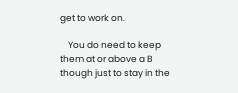get to work on.

    You do need to keep them at or above a B though just to stay in the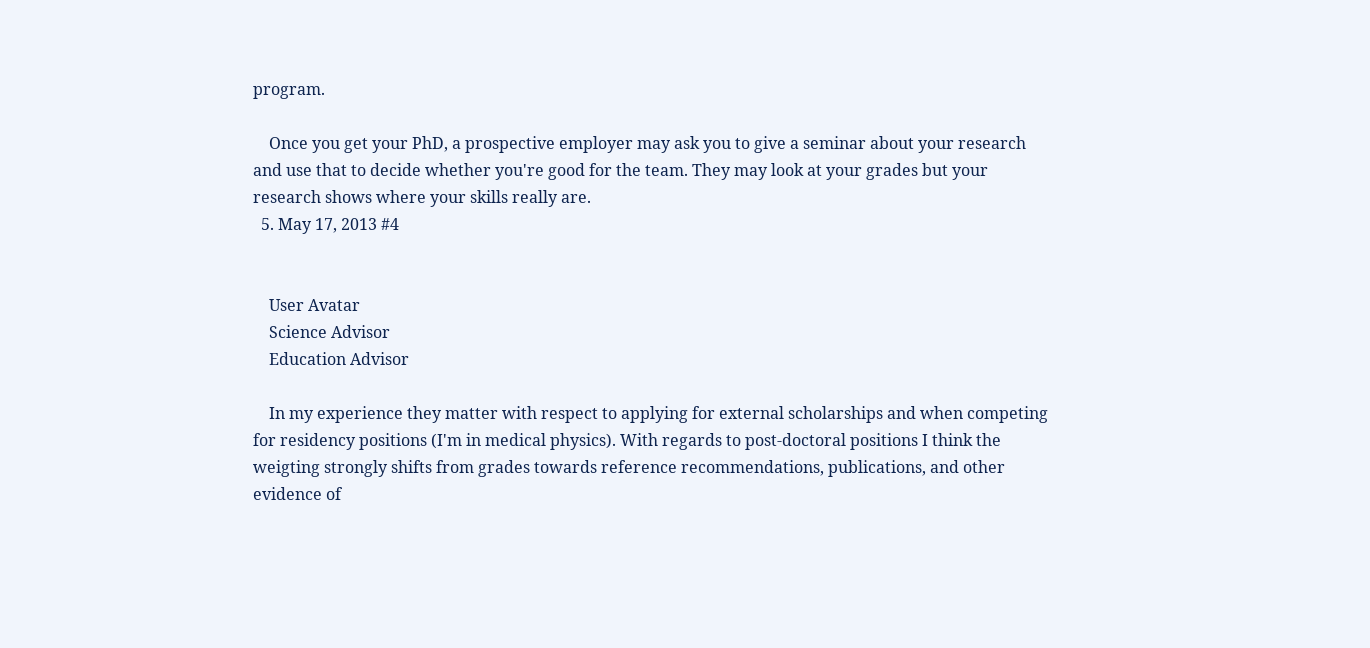program.

    Once you get your PhD, a prospective employer may ask you to give a seminar about your research and use that to decide whether you're good for the team. They may look at your grades but your research shows where your skills really are.
  5. May 17, 2013 #4


    User Avatar
    Science Advisor
    Education Advisor

    In my experience they matter with respect to applying for external scholarships and when competing for residency positions (I'm in medical physics). With regards to post-doctoral positions I think the weigting strongly shifts from grades towards reference recommendations, publications, and other evidence of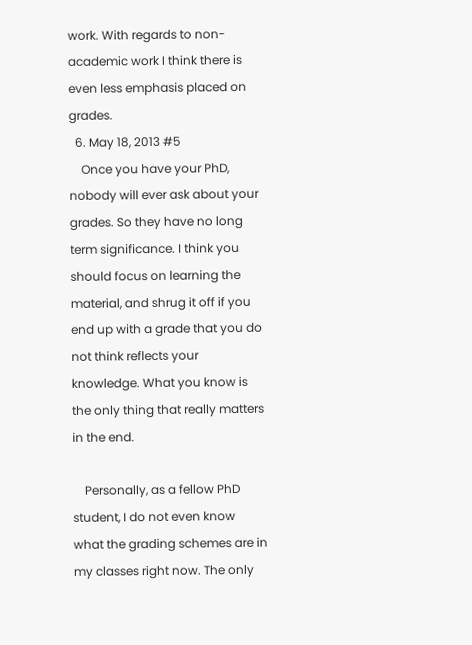work. With regards to non-academic work I think there is even less emphasis placed on grades.
  6. May 18, 2013 #5
    Once you have your PhD, nobody will ever ask about your grades. So they have no long term significance. I think you should focus on learning the material, and shrug it off if you end up with a grade that you do not think reflects your knowledge. What you know is the only thing that really matters in the end.

    Personally, as a fellow PhD student, I do not even know what the grading schemes are in my classes right now. The only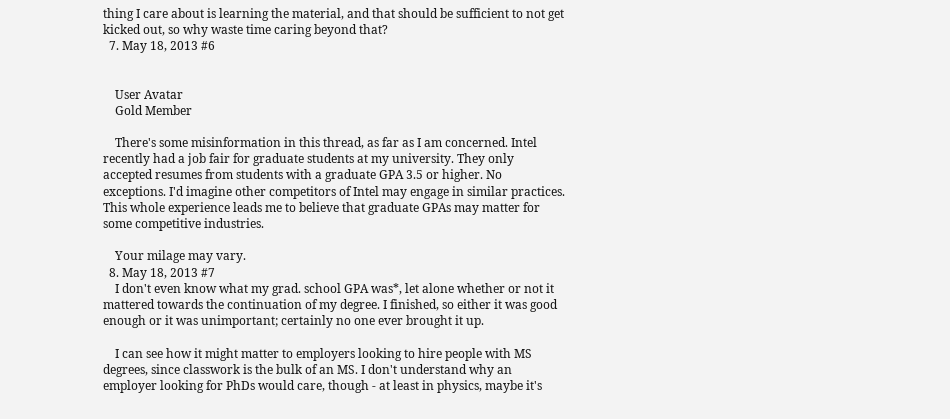thing I care about is learning the material, and that should be sufficient to not get kicked out, so why waste time caring beyond that?
  7. May 18, 2013 #6


    User Avatar
    Gold Member

    There's some misinformation in this thread, as far as I am concerned. Intel recently had a job fair for graduate students at my university. They only accepted resumes from students with a graduate GPA 3.5 or higher. No exceptions. I'd imagine other competitors of Intel may engage in similar practices. This whole experience leads me to believe that graduate GPAs may matter for some competitive industries.

    Your milage may vary.
  8. May 18, 2013 #7
    I don't even know what my grad. school GPA was*, let alone whether or not it mattered towards the continuation of my degree. I finished, so either it was good enough or it was unimportant; certainly no one ever brought it up.

    I can see how it might matter to employers looking to hire people with MS degrees, since classwork is the bulk of an MS. I don't understand why an employer looking for PhDs would care, though - at least in physics, maybe it's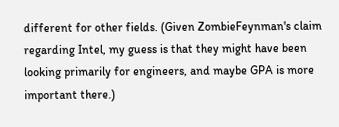different for other fields. (Given ZombieFeynman's claim regarding Intel, my guess is that they might have been looking primarily for engineers, and maybe GPA is more important there.)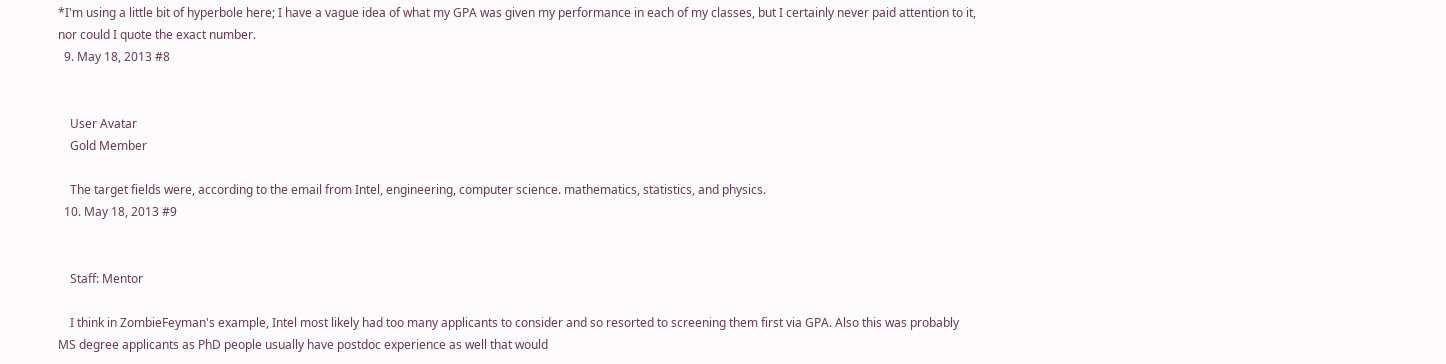*I'm using a little bit of hyperbole here; I have a vague idea of what my GPA was given my performance in each of my classes, but I certainly never paid attention to it, nor could I quote the exact number.
  9. May 18, 2013 #8


    User Avatar
    Gold Member

    The target fields were, according to the email from Intel, engineering, computer science. mathematics, statistics, and physics.
  10. May 18, 2013 #9


    Staff: Mentor

    I think in ZombieFeyman's example, Intel most likely had too many applicants to consider and so resorted to screening them first via GPA. Also this was probably MS degree applicants as PhD people usually have postdoc experience as well that would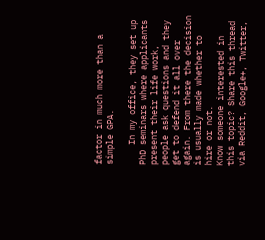factor in much more than a simple GPA.

    In my office, they set up PhD seminars where applicants present their life work, people ask questions and they get to defend it all over again. From there the decision is usually made whether to hire or not.
Know someone interested in this topic? Share this thread via Reddit, Google+, Twitter,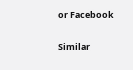or Facebook

Similar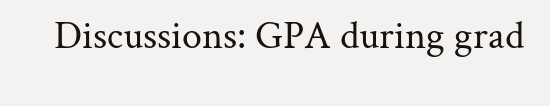Discussions: GPA during grad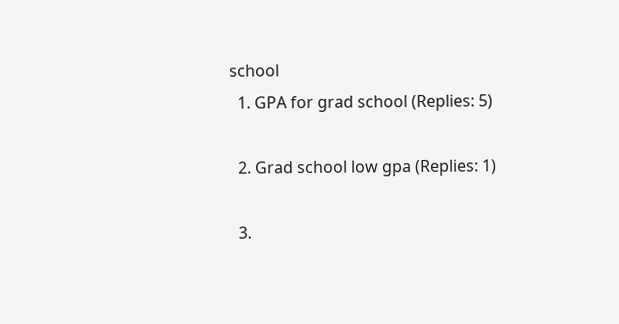school
  1. GPA for grad school (Replies: 5)

  2. Grad school low gpa (Replies: 1)

  3.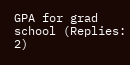GPA for grad school (Replies: 2)